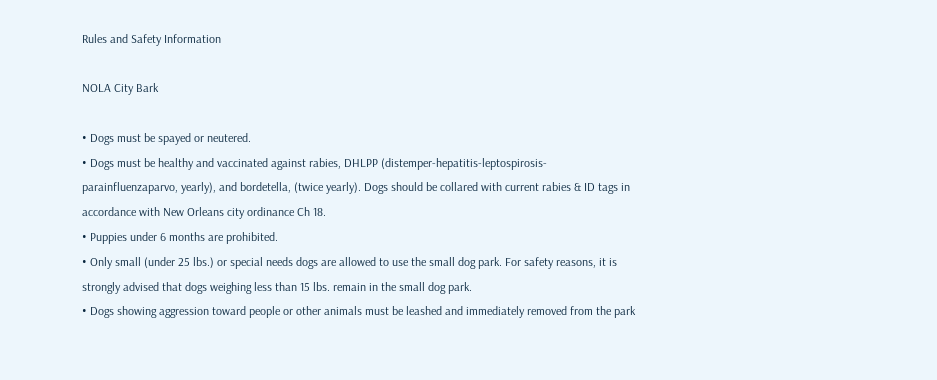Rules and Safety Information

NOLA City Bark

• Dogs must be spayed or neutered.
• Dogs must be healthy and vaccinated against rabies, DHLPP (distemper-hepatitis-leptospirosis-parainfluenzaparvo, yearly), and bordetella, (twice yearly). Dogs should be collared with current rabies & ID tags in accordance with New Orleans city ordinance Ch 18.
• Puppies under 6 months are prohibited.
• Only small (under 25 lbs.) or special needs dogs are allowed to use the small dog park. For safety reasons, it is strongly advised that dogs weighing less than 15 lbs. remain in the small dog park.
• Dogs showing aggression toward people or other animals must be leashed and immediately removed from the park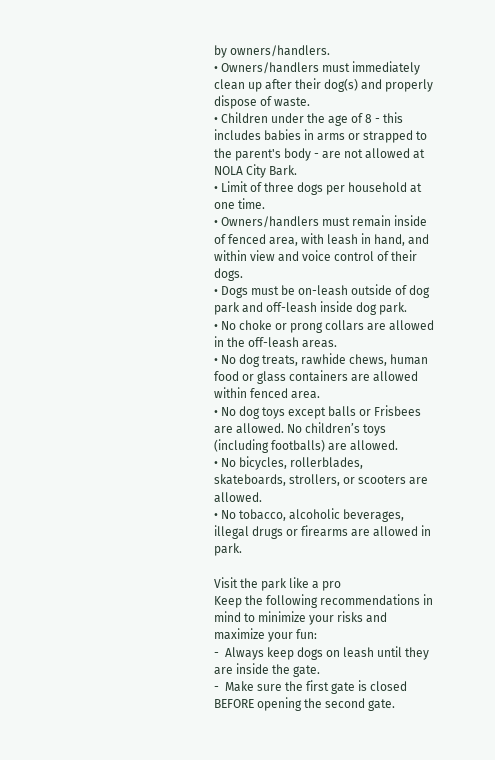by owners/handlers.
• Owners/handlers must immediately clean up after their dog(s) and properly dispose of waste.
• Children under the age of 8 - this includes babies in arms or strapped to the parent's body - are not allowed at NOLA City Bark.
• Limit of three dogs per household at one time.
• Owners/handlers must remain inside of fenced area, with leash in hand, and within view and voice control of their dogs.
• Dogs must be on-leash outside of dog park and off-leash inside dog park.
• No choke or prong collars are allowed in the off-leash areas.
• No dog treats, rawhide chews, human food or glass containers are allowed within fenced area.
• No dog toys except balls or Frisbees are allowed. No children’s toys (including footballs) are allowed.
• No bicycles, rollerblades, skateboards, strollers, or scooters are allowed.
• No tobacco, alcoholic beverages, illegal drugs or firearms are allowed in park.

Visit the park like a pro
Keep the following recommendations in mind to minimize your risks and maximize your fun:
-  Always keep dogs on leash until they are inside the gate.
-  Make sure the first gate is closed BEFORE opening the second gate.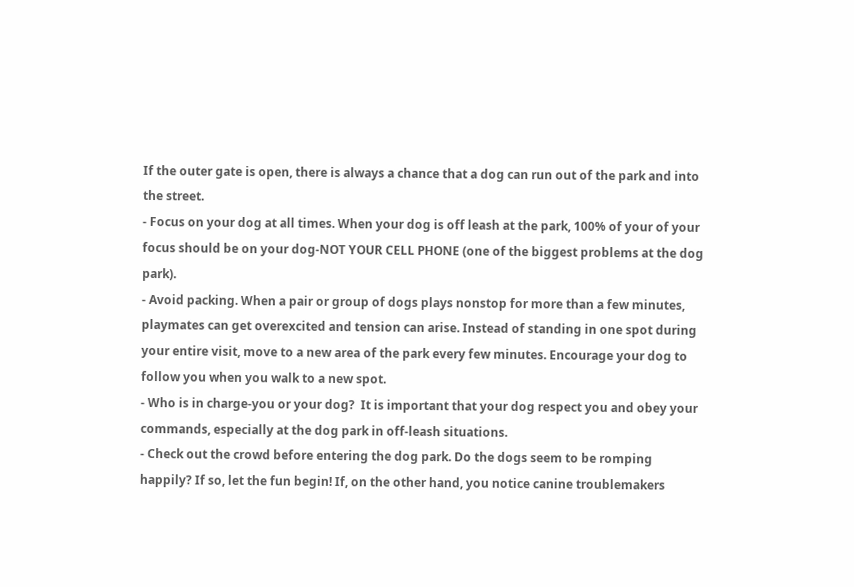If the outer gate is open, there is always a chance that a dog can run out of the park and into the street.
- Focus on your dog at all times. When your dog is off leash at the park, 100% of your of your focus should be on your dog-NOT YOUR CELL PHONE (one of the biggest problems at the dog park).
- Avoid packing. When a pair or group of dogs plays nonstop for more than a few minutes, playmates can get overexcited and tension can arise. Instead of standing in one spot during your entire visit, move to a new area of the park every few minutes. Encourage your dog to follow you when you walk to a new spot.
- Who is in charge-you or your dog?  It is important that your dog respect you and obey your commands, especially at the dog park in off-leash situations.
- Check out the crowd before entering the dog park. Do the dogs seem to be romping happily? If so, let the fun begin! If, on the other hand, you notice canine troublemakers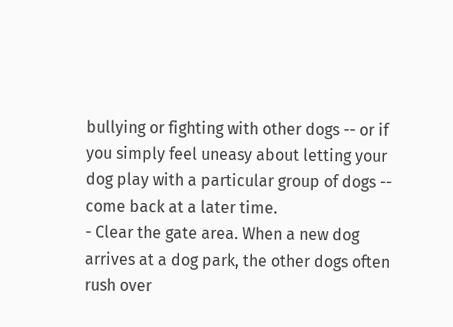bullying or fighting with other dogs -- or if you simply feel uneasy about letting your dog play with a particular group of dogs -- come back at a later time.
- Clear the gate area. When a new dog arrives at a dog park, the other dogs often rush over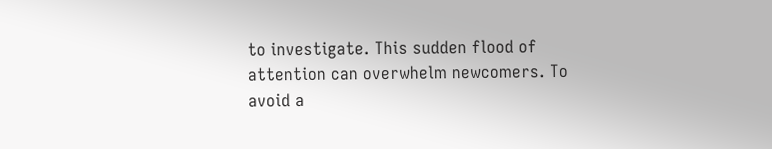to investigate. This sudden flood of attention can overwhelm newcomers. To avoid a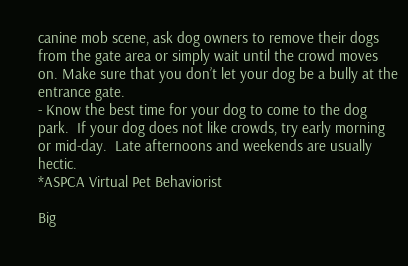canine mob scene, ask dog owners to remove their dogs from the gate area or simply wait until the crowd moves on. Make sure that you don’t let your dog be a bully at the entrance gate.
- Know the best time for your dog to come to the dog park.  If your dog does not like crowds, try early morning or mid-day.  Late afternoons and weekends are usually hectic.
*ASPCA Virtual Pet Behaviorist

Big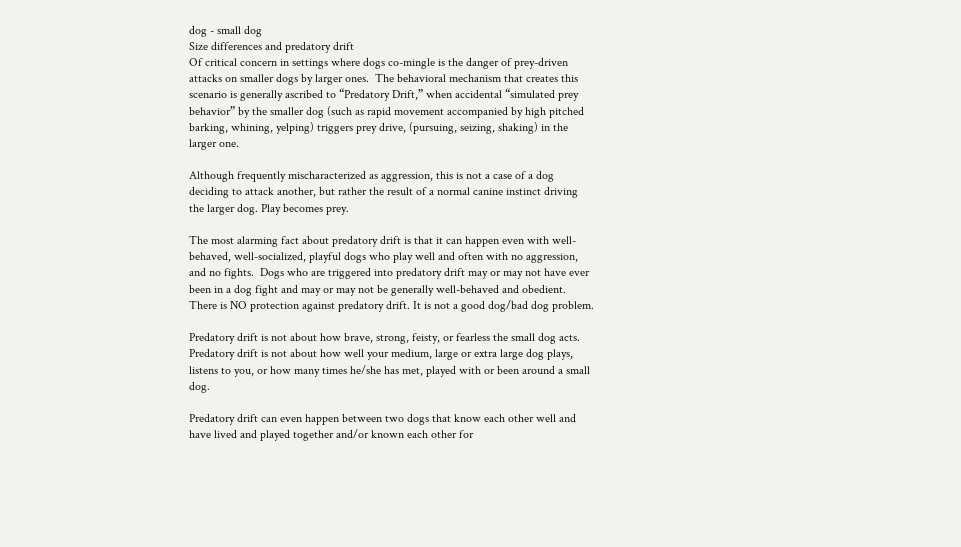dog - small dog
Size differences and predatory drift
Of critical concern in settings where dogs co-mingle is the danger of prey-driven attacks on smaller dogs by larger ones.  The behavioral mechanism that creates this scenario is generally ascribed to “Predatory Drift,” when accidental “simulated prey behavior” by the smaller dog (such as rapid movement accompanied by high pitched barking, whining, yelping) triggers prey drive, (pursuing, seizing, shaking) in the larger one.

Although frequently mischaracterized as aggression, this is not a case of a dog deciding to attack another, but rather the result of a normal canine instinct driving the larger dog. Play becomes prey.

The most alarming fact about predatory drift is that it can happen even with well-behaved, well-socialized, playful dogs who play well and often with no aggression, and no fights.  Dogs who are triggered into predatory drift may or may not have ever been in a dog fight and may or may not be generally well-behaved and obedient. There is NO protection against predatory drift. It is not a good dog/bad dog problem.

Predatory drift is not about how brave, strong, feisty, or fearless the small dog acts.  Predatory drift is not about how well your medium, large or extra large dog plays, listens to you, or how many times he/she has met, played with or been around a small dog.

Predatory drift can even happen between two dogs that know each other well and have lived and played together and/or known each other for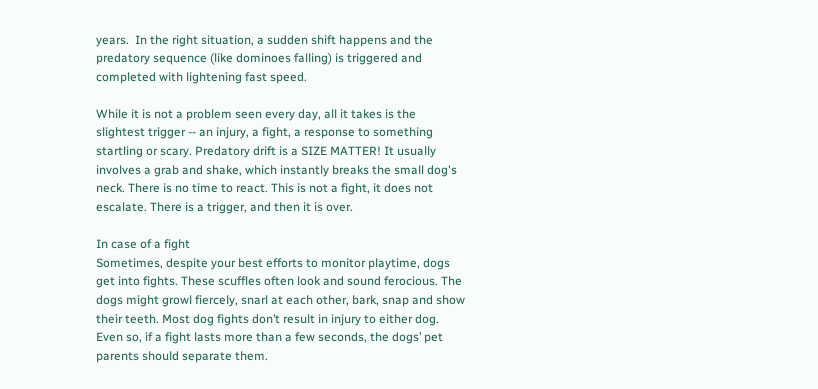years.  In the right situation, a sudden shift happens and the predatory sequence (like dominoes falling) is triggered and completed with lightening fast speed.

While it is not a problem seen every day, all it takes is the slightest trigger -- an injury, a fight, a response to something startling or scary. Predatory drift is a SIZE MATTER! It usually involves a grab and shake, which instantly breaks the small dog's neck. There is no time to react. This is not a fight, it does not escalate. There is a trigger, and then it is over.

In case of a fight
Sometimes, despite your best efforts to monitor playtime, dogs get into fights. These scuffles often look and sound ferocious. The dogs might growl fiercely, snarl at each other, bark, snap and show their teeth. Most dog fights don’t result in injury to either dog. Even so, if a fight lasts more than a few seconds, the dogs’ pet parents should separate them.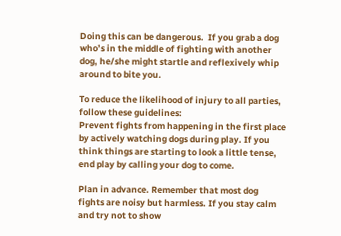Doing this can be dangerous.  If you grab a dog who’s in the middle of fighting with another dog, he/she might startle and reflexively whip around to bite you.

To reduce the likelihood of injury to all parties, follow these guidelines:
Prevent fights from happening in the first place by actively watching dogs during play. If you think things are starting to look a little tense, end play by calling your dog to come.

Plan in advance. Remember that most dog fights are noisy but harmless. If you stay calm and try not to show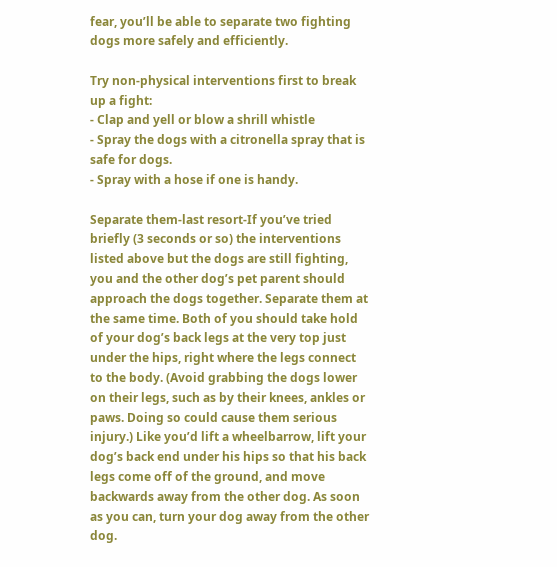fear, you’ll be able to separate two fighting dogs more safely and efficiently.

Try non-physical interventions first to break up a fight:
- Clap and yell or blow a shrill whistle
- Spray the dogs with a citronella spray that is safe for dogs.
- Spray with a hose if one is handy.

Separate them-last resort-If you’ve tried briefly (3 seconds or so) the interventions listed above but the dogs are still fighting, you and the other dog’s pet parent should approach the dogs together. Separate them at the same time. Both of you should take hold of your dog’s back legs at the very top just under the hips, right where the legs connect to the body. (Avoid grabbing the dogs lower on their legs, such as by their knees, ankles or paws. Doing so could cause them serious injury.) Like you’d lift a wheelbarrow, lift your dog’s back end under his hips so that his back legs come off of the ground, and move backwards away from the other dog. As soon as you can, turn your dog away from the other dog.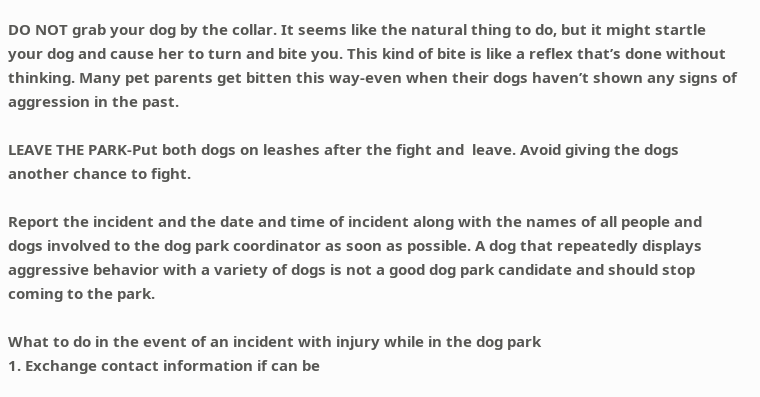DO NOT grab your dog by the collar. It seems like the natural thing to do, but it might startle your dog and cause her to turn and bite you. This kind of bite is like a reflex that’s done without thinking. Many pet parents get bitten this way-even when their dogs haven’t shown any signs of aggression in the past.

LEAVE THE PARK-Put both dogs on leashes after the fight and  leave. Avoid giving the dogs another chance to fight.

Report the incident and the date and time of incident along with the names of all people and dogs involved to the dog park coordinator as soon as possible. A dog that repeatedly displays aggressive behavior with a variety of dogs is not a good dog park candidate and should stop coming to the park.

What to do in the event of an incident with injury while in the dog park
1. Exchange contact information if can be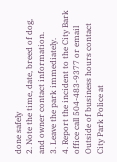done safely
2. Note the time, date, breed of dog, and owner contact information.
3. Leave the park immediately.
4. Report the incident to the City Bark office call 504-483-9377 or email Outside of business hours contact City Park Police at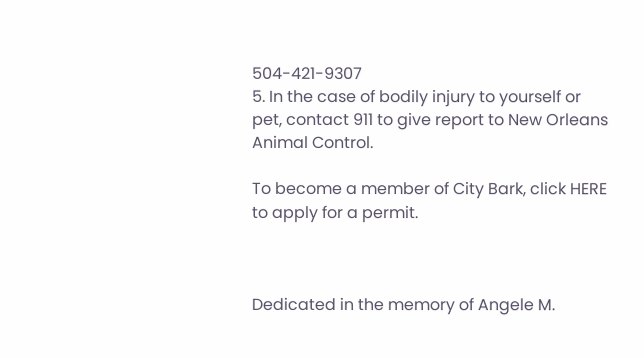504-421-9307
5. In the case of bodily injury to yourself or pet, contact 911 to give report to New Orleans Animal Control.

To become a member of City Bark, click HERE to apply for a permit.



Dedicated in the memory of Angele M.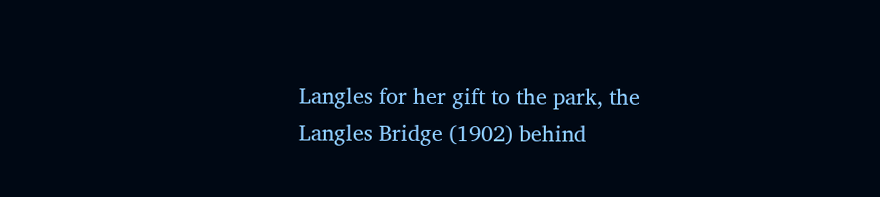Langles for her gift to the park, the Langles Bridge (1902) behind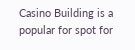Casino Building is a popular for spot for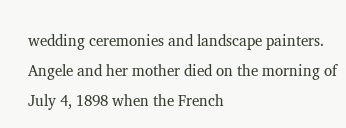wedding ceremonies and landscape painters. Angele and her mother died on the morning of July 4, 1898 when the French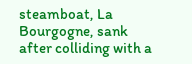steamboat, La Bourgogne, sank after colliding with a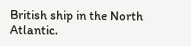British ship in the North Atlantic.